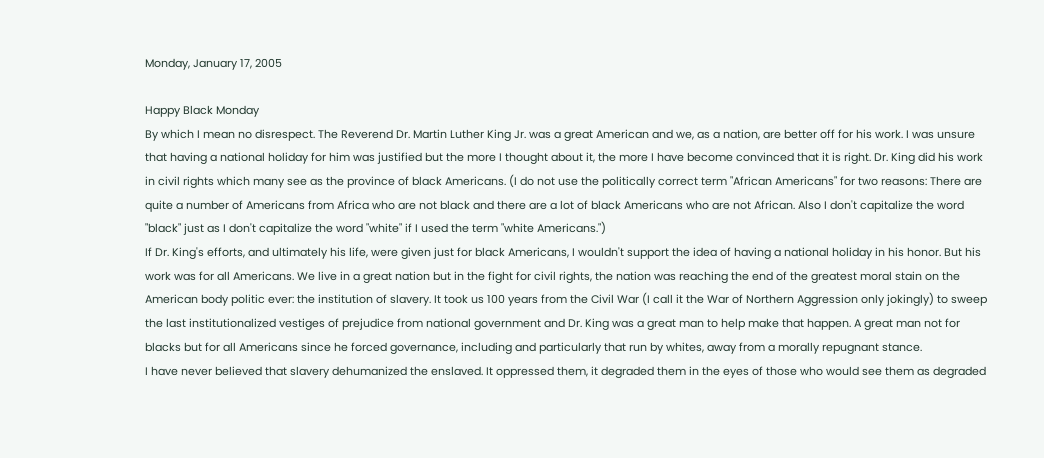Monday, January 17, 2005

Happy Black Monday
By which I mean no disrespect. The Reverend Dr. Martin Luther King Jr. was a great American and we, as a nation, are better off for his work. I was unsure that having a national holiday for him was justified but the more I thought about it, the more I have become convinced that it is right. Dr. King did his work in civil rights which many see as the province of black Americans. (I do not use the politically correct term "African Americans" for two reasons: There are quite a number of Americans from Africa who are not black and there are a lot of black Americans who are not African. Also I don't capitalize the word "black" just as I don't capitalize the word "white" if I used the term "white Americans.")
If Dr. King's efforts, and ultimately his life, were given just for black Americans, I wouldn't support the idea of having a national holiday in his honor. But his work was for all Americans. We live in a great nation but in the fight for civil rights, the nation was reaching the end of the greatest moral stain on the American body politic ever: the institution of slavery. It took us 100 years from the Civil War (I call it the War of Northern Aggression only jokingly) to sweep the last institutionalized vestiges of prejudice from national government and Dr. King was a great man to help make that happen. A great man not for blacks but for all Americans since he forced governance, including and particularly that run by whites, away from a morally repugnant stance.
I have never believed that slavery dehumanized the enslaved. It oppressed them, it degraded them in the eyes of those who would see them as degraded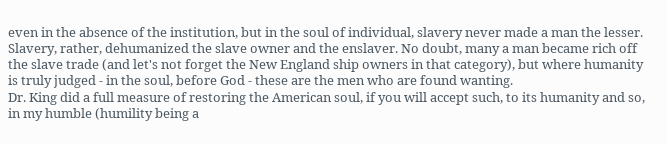even in the absence of the institution, but in the soul of individual, slavery never made a man the lesser. Slavery, rather, dehumanized the slave owner and the enslaver. No doubt, many a man became rich off the slave trade (and let's not forget the New England ship owners in that category), but where humanity is truly judged - in the soul, before God - these are the men who are found wanting.
Dr. King did a full measure of restoring the American soul, if you will accept such, to its humanity and so, in my humble (humility being a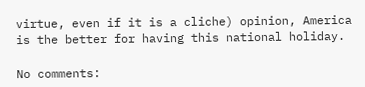virtue, even if it is a cliche) opinion, America is the better for having this national holiday.

No comments: